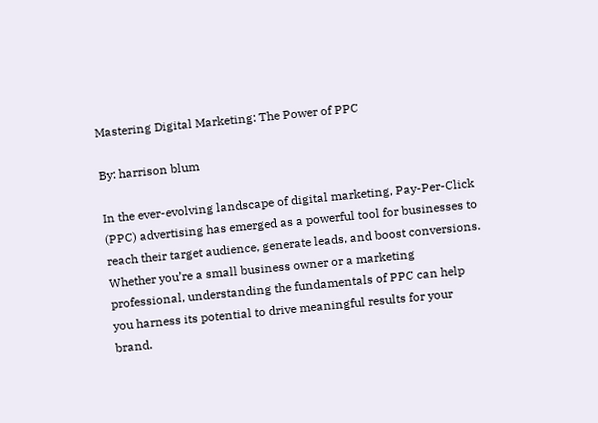Mastering Digital Marketing: The Power of PPC

By: harrison blum

In the ever-evolving landscape of digital marketing, Pay-Per-Click (PPC) advertising has emerged as a powerful tool for businesses to reach their target audience, generate leads, and boost conversions. Whether you’re a small business owner or a marketing professional, understanding the fundamentals of PPC can help you harness its potential to drive meaningful results for your brand.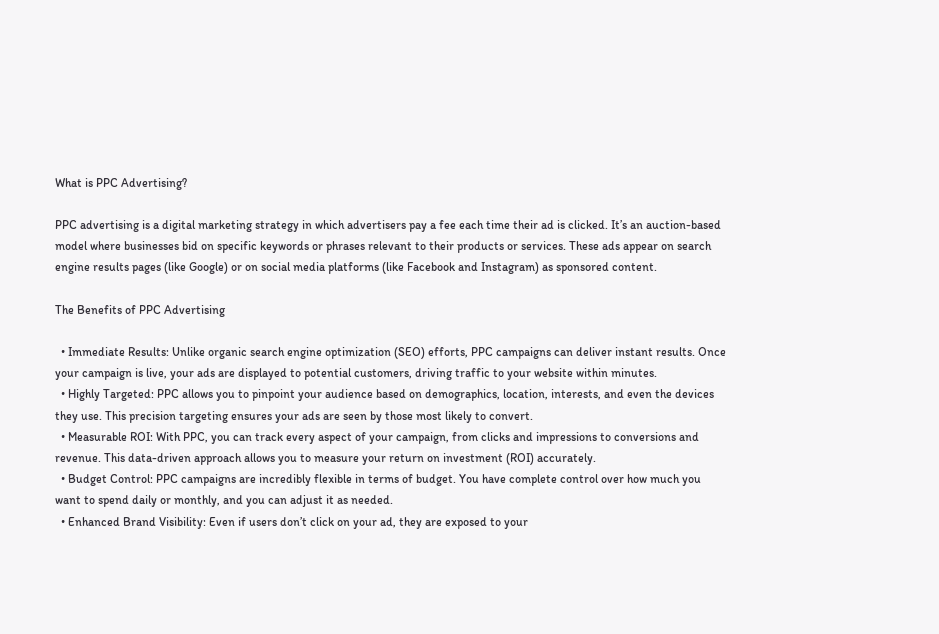What is PPC Advertising?

PPC advertising is a digital marketing strategy in which advertisers pay a fee each time their ad is clicked. It’s an auction-based model where businesses bid on specific keywords or phrases relevant to their products or services. These ads appear on search engine results pages (like Google) or on social media platforms (like Facebook and Instagram) as sponsored content.

The Benefits of PPC Advertising

  • Immediate Results: Unlike organic search engine optimization (SEO) efforts, PPC campaigns can deliver instant results. Once your campaign is live, your ads are displayed to potential customers, driving traffic to your website within minutes.
  • Highly Targeted: PPC allows you to pinpoint your audience based on demographics, location, interests, and even the devices they use. This precision targeting ensures your ads are seen by those most likely to convert.
  • Measurable ROI: With PPC, you can track every aspect of your campaign, from clicks and impressions to conversions and revenue. This data-driven approach allows you to measure your return on investment (ROI) accurately.
  • Budget Control: PPC campaigns are incredibly flexible in terms of budget. You have complete control over how much you want to spend daily or monthly, and you can adjust it as needed.
  • Enhanced Brand Visibility: Even if users don’t click on your ad, they are exposed to your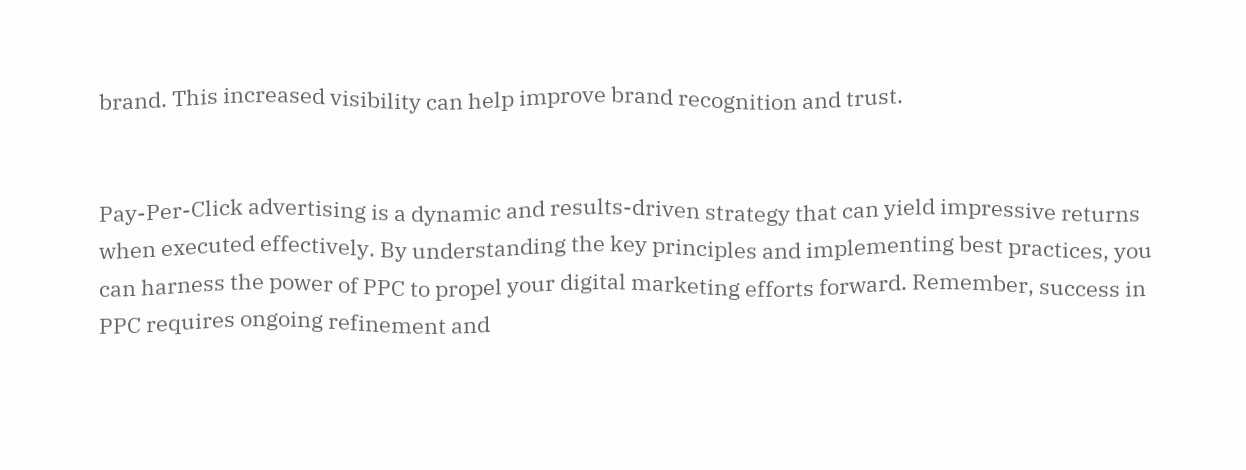brand. This increased visibility can help improve brand recognition and trust.


Pay-Per-Click advertising is a dynamic and results-driven strategy that can yield impressive returns when executed effectively. By understanding the key principles and implementing best practices, you can harness the power of PPC to propel your digital marketing efforts forward. Remember, success in PPC requires ongoing refinement and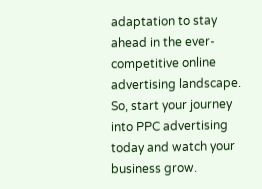adaptation to stay ahead in the ever-competitive online advertising landscape. So, start your journey into PPC advertising today and watch your business grow.